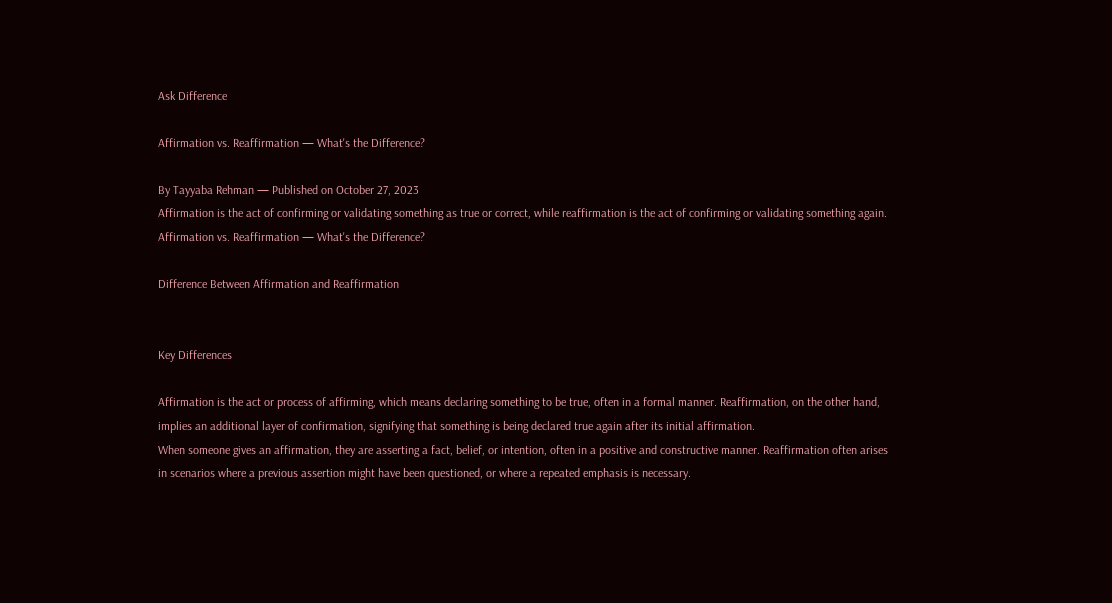Ask Difference

Affirmation vs. Reaffirmation — What's the Difference?

By Tayyaba Rehman — Published on October 27, 2023
Affirmation is the act of confirming or validating something as true or correct, while reaffirmation is the act of confirming or validating something again.
Affirmation vs. Reaffirmation — What's the Difference?

Difference Between Affirmation and Reaffirmation


Key Differences

Affirmation is the act or process of affirming, which means declaring something to be true, often in a formal manner. Reaffirmation, on the other hand, implies an additional layer of confirmation, signifying that something is being declared true again after its initial affirmation.
When someone gives an affirmation, they are asserting a fact, belief, or intention, often in a positive and constructive manner. Reaffirmation often arises in scenarios where a previous assertion might have been questioned, or where a repeated emphasis is necessary.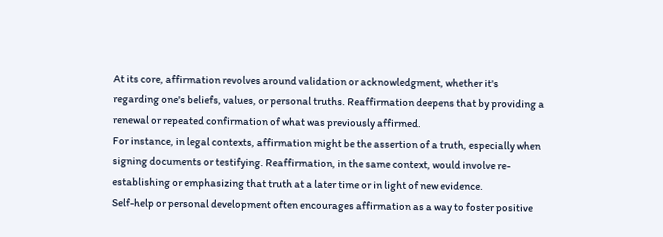At its core, affirmation revolves around validation or acknowledgment, whether it's regarding one's beliefs, values, or personal truths. Reaffirmation deepens that by providing a renewal or repeated confirmation of what was previously affirmed.
For instance, in legal contexts, affirmation might be the assertion of a truth, especially when signing documents or testifying. Reaffirmation, in the same context, would involve re-establishing or emphasizing that truth at a later time or in light of new evidence.
Self-help or personal development often encourages affirmation as a way to foster positive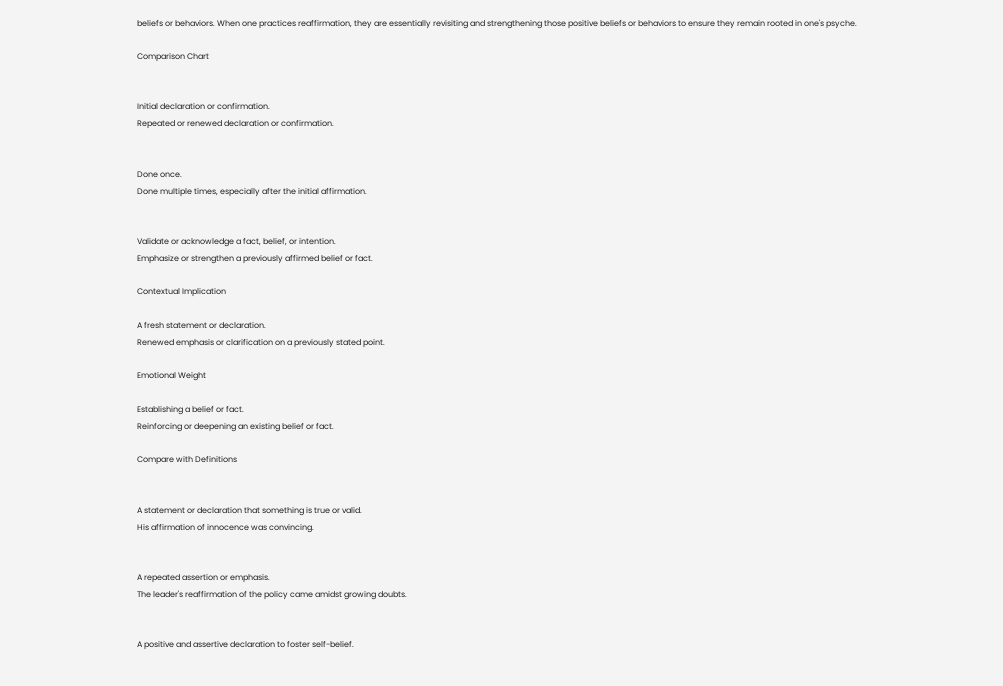beliefs or behaviors. When one practices reaffirmation, they are essentially revisiting and strengthening those positive beliefs or behaviors to ensure they remain rooted in one's psyche.

Comparison Chart


Initial declaration or confirmation.
Repeated or renewed declaration or confirmation.


Done once.
Done multiple times, especially after the initial affirmation.


Validate or acknowledge a fact, belief, or intention.
Emphasize or strengthen a previously affirmed belief or fact.

Contextual Implication

A fresh statement or declaration.
Renewed emphasis or clarification on a previously stated point.

Emotional Weight

Establishing a belief or fact.
Reinforcing or deepening an existing belief or fact.

Compare with Definitions


A statement or declaration that something is true or valid.
His affirmation of innocence was convincing.


A repeated assertion or emphasis.
The leader's reaffirmation of the policy came amidst growing doubts.


A positive and assertive declaration to foster self-belief.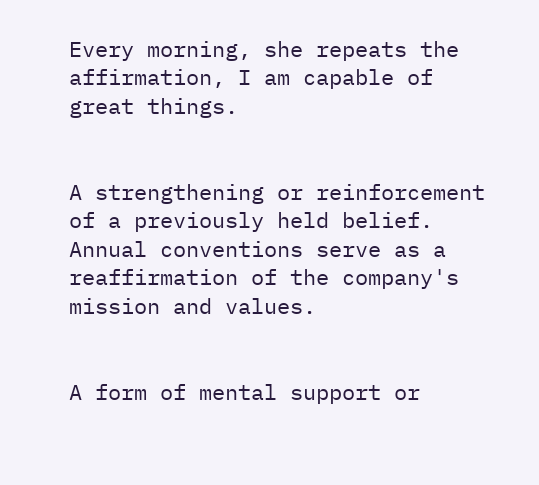Every morning, she repeats the affirmation, I am capable of great things.


A strengthening or reinforcement of a previously held belief.
Annual conventions serve as a reaffirmation of the company's mission and values.


A form of mental support or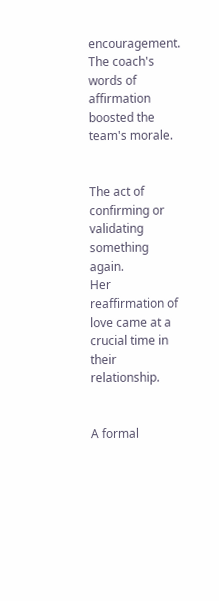encouragement.
The coach's words of affirmation boosted the team's morale.


The act of confirming or validating something again.
Her reaffirmation of love came at a crucial time in their relationship.


A formal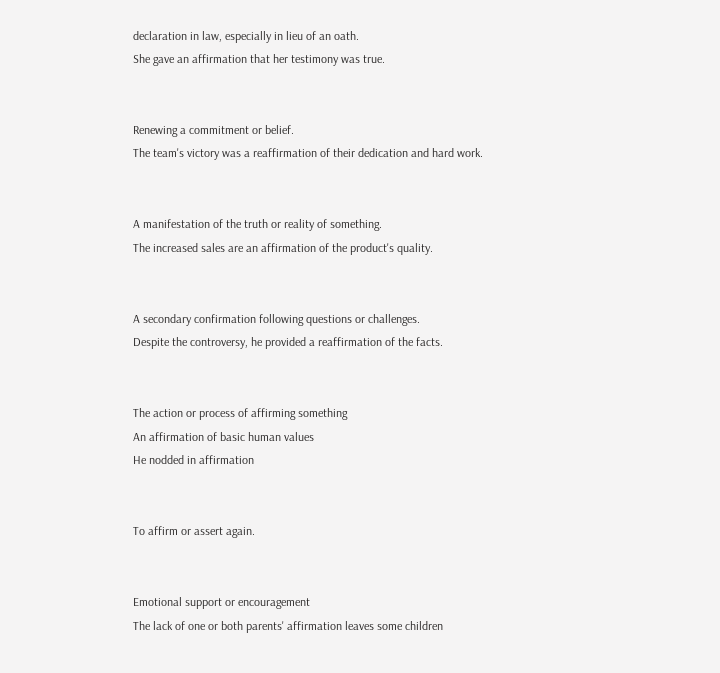declaration in law, especially in lieu of an oath.
She gave an affirmation that her testimony was true.


Renewing a commitment or belief.
The team's victory was a reaffirmation of their dedication and hard work.


A manifestation of the truth or reality of something.
The increased sales are an affirmation of the product's quality.


A secondary confirmation following questions or challenges.
Despite the controversy, he provided a reaffirmation of the facts.


The action or process of affirming something
An affirmation of basic human values
He nodded in affirmation


To affirm or assert again.


Emotional support or encouragement
The lack of one or both parents' affirmation leaves some children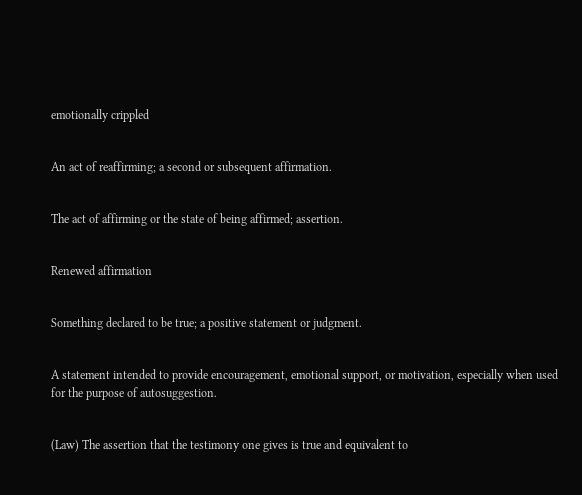emotionally crippled


An act of reaffirming; a second or subsequent affirmation.


The act of affirming or the state of being affirmed; assertion.


Renewed affirmation


Something declared to be true; a positive statement or judgment.


A statement intended to provide encouragement, emotional support, or motivation, especially when used for the purpose of autosuggestion.


(Law) The assertion that the testimony one gives is true and equivalent to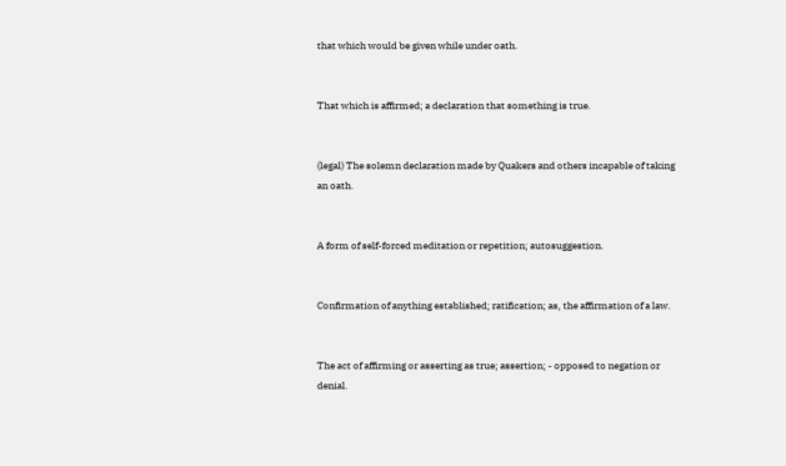that which would be given while under oath.


That which is affirmed; a declaration that something is true.


(legal) The solemn declaration made by Quakers and others incapable of taking an oath.


A form of self-forced meditation or repetition; autosuggestion.


Confirmation of anything established; ratification; as, the affirmation of a law.


The act of affirming or asserting as true; assertion; - opposed to negation or denial.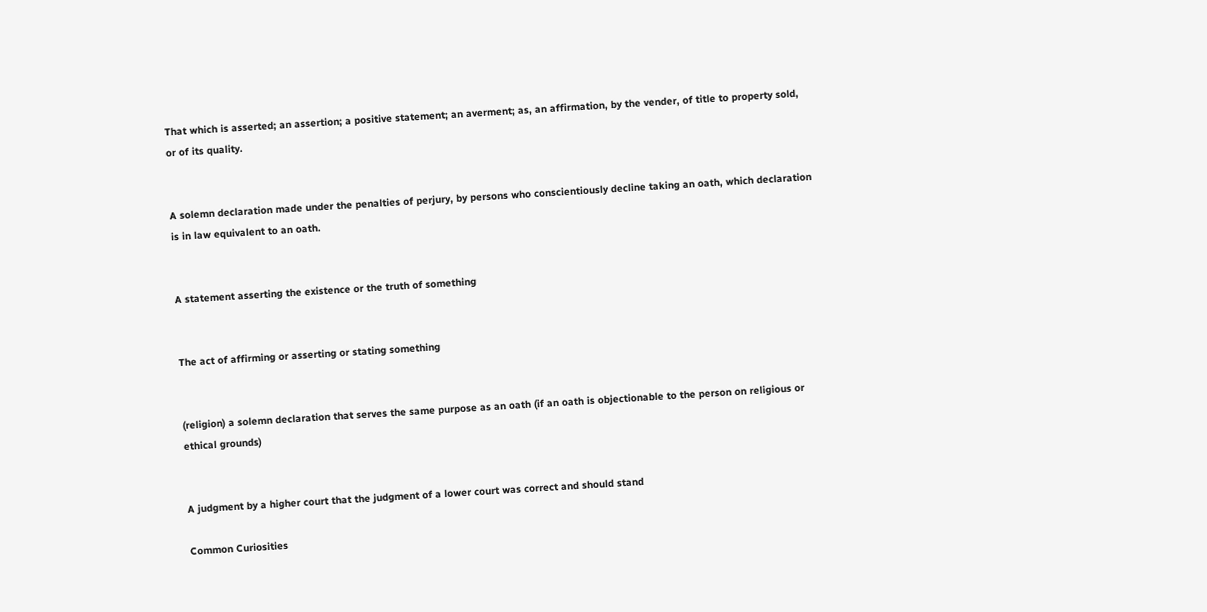That which is asserted; an assertion; a positive statement; an averment; as, an affirmation, by the vender, of title to property sold, or of its quality.


A solemn declaration made under the penalties of perjury, by persons who conscientiously decline taking an oath, which declaration is in law equivalent to an oath.


A statement asserting the existence or the truth of something


The act of affirming or asserting or stating something


(religion) a solemn declaration that serves the same purpose as an oath (if an oath is objectionable to the person on religious or ethical grounds)


A judgment by a higher court that the judgment of a lower court was correct and should stand

Common Curiosities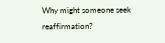Why might someone seek reaffirmation?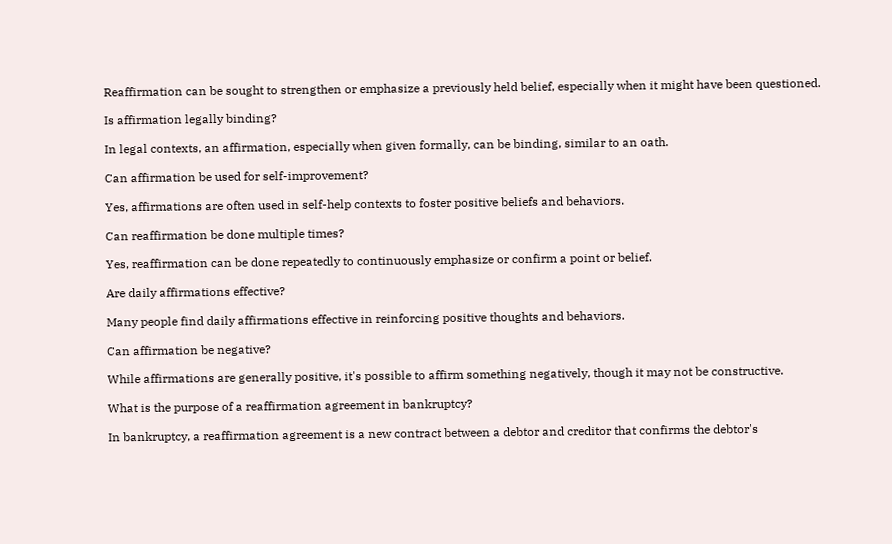Reaffirmation can be sought to strengthen or emphasize a previously held belief, especially when it might have been questioned.

Is affirmation legally binding?

In legal contexts, an affirmation, especially when given formally, can be binding, similar to an oath.

Can affirmation be used for self-improvement?

Yes, affirmations are often used in self-help contexts to foster positive beliefs and behaviors.

Can reaffirmation be done multiple times?

Yes, reaffirmation can be done repeatedly to continuously emphasize or confirm a point or belief.

Are daily affirmations effective?

Many people find daily affirmations effective in reinforcing positive thoughts and behaviors.

Can affirmation be negative?

While affirmations are generally positive, it's possible to affirm something negatively, though it may not be constructive.

What is the purpose of a reaffirmation agreement in bankruptcy?

In bankruptcy, a reaffirmation agreement is a new contract between a debtor and creditor that confirms the debtor's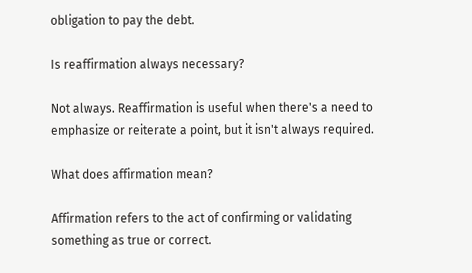obligation to pay the debt.

Is reaffirmation always necessary?

Not always. Reaffirmation is useful when there's a need to emphasize or reiterate a point, but it isn't always required.

What does affirmation mean?

Affirmation refers to the act of confirming or validating something as true or correct.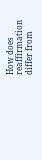How does reaffirmation differ from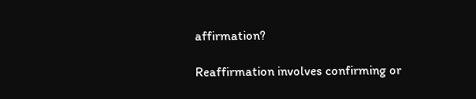affirmation?

Reaffirmation involves confirming or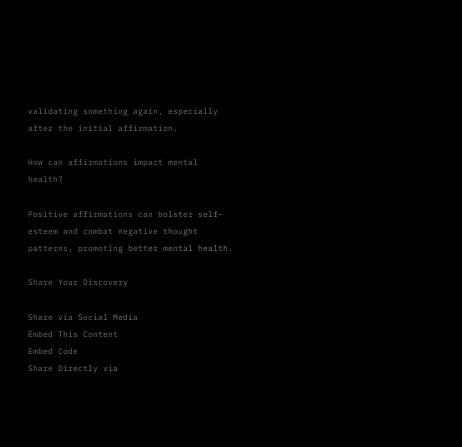validating something again, especially after the initial affirmation.

How can affirmations impact mental health?

Positive affirmations can bolster self-esteem and combat negative thought patterns, promoting better mental health.

Share Your Discovery

Share via Social Media
Embed This Content
Embed Code
Share Directly via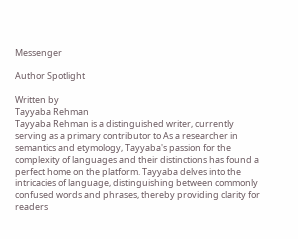Messenger

Author Spotlight

Written by
Tayyaba Rehman
Tayyaba Rehman is a distinguished writer, currently serving as a primary contributor to As a researcher in semantics and etymology, Tayyaba's passion for the complexity of languages and their distinctions has found a perfect home on the platform. Tayyaba delves into the intricacies of language, distinguishing between commonly confused words and phrases, thereby providing clarity for readers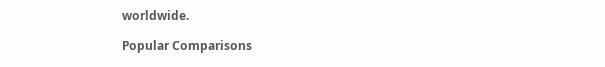worldwide.

Popular Comparisons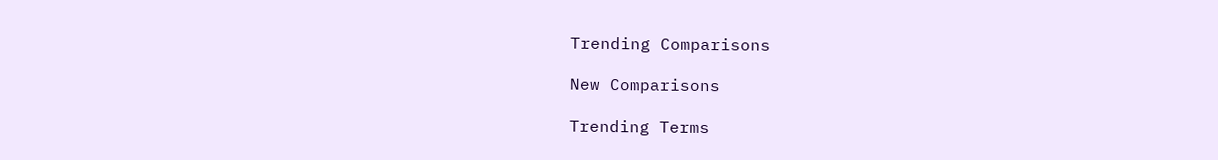Trending Comparisons

New Comparisons

Trending Terms